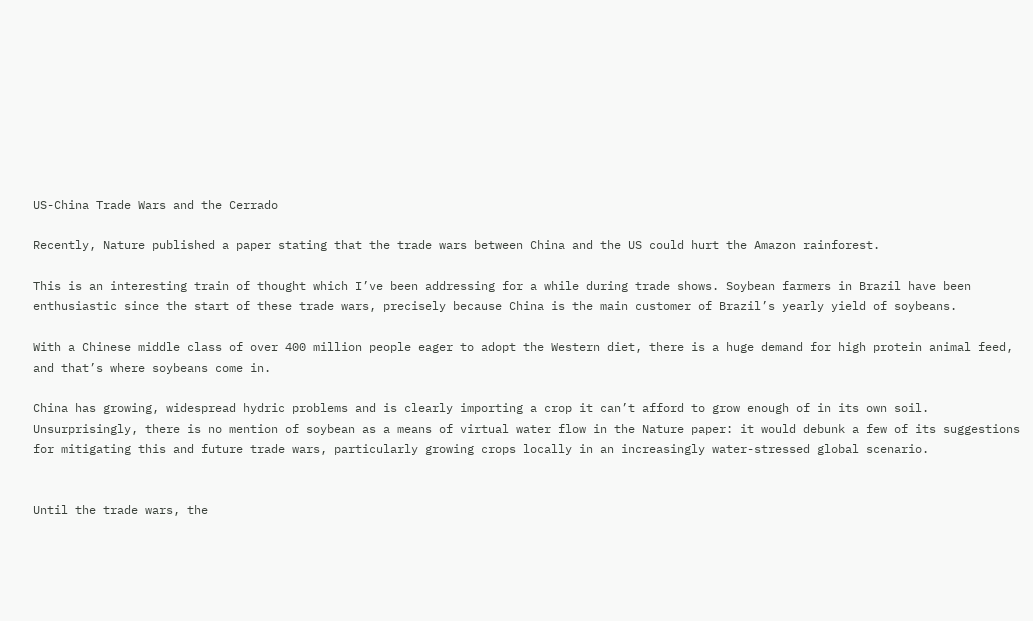US-China Trade Wars and the Cerrado

Recently, Nature published a paper stating that the trade wars between China and the US could hurt the Amazon rainforest.

This is an interesting train of thought which I’ve been addressing for a while during trade shows. Soybean farmers in Brazil have been enthusiastic since the start of these trade wars, precisely because China is the main customer of Brazil’s yearly yield of soybeans.

With a Chinese middle class of over 400 million people eager to adopt the Western diet, there is a huge demand for high protein animal feed, and that’s where soybeans come in.

China has growing, widespread hydric problems and is clearly importing a crop it can’t afford to grow enough of in its own soil. Unsurprisingly, there is no mention of soybean as a means of virtual water flow in the Nature paper: it would debunk a few of its suggestions for mitigating this and future trade wars, particularly growing crops locally in an increasingly water-stressed global scenario.


Until the trade wars, the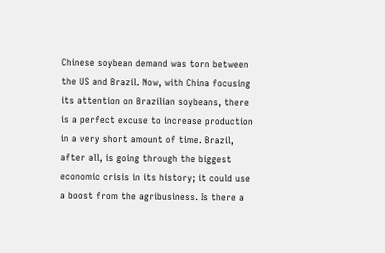Chinese soybean demand was torn between the US and Brazil. Now, with China focusing its attention on Brazilian soybeans, there is a perfect excuse to increase production in a very short amount of time. Brazil, after all, is going through the biggest economic crisis in its history; it could use a boost from the agribusiness. Is there a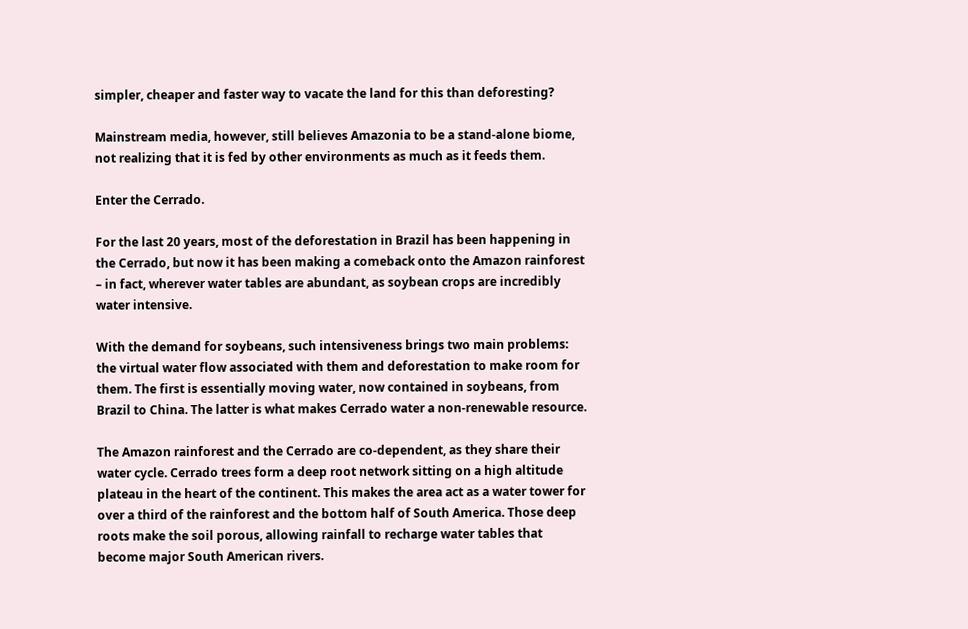simpler, cheaper and faster way to vacate the land for this than deforesting?

Mainstream media, however, still believes Amazonia to be a stand-alone biome, not realizing that it is fed by other environments as much as it feeds them.

Enter the Cerrado.

For the last 20 years, most of the deforestation in Brazil has been happening in the Cerrado, but now it has been making a comeback onto the Amazon rainforest – in fact, wherever water tables are abundant, as soybean crops are incredibly water intensive.

With the demand for soybeans, such intensiveness brings two main problems: the virtual water flow associated with them and deforestation to make room for them. The first is essentially moving water, now contained in soybeans, from Brazil to China. The latter is what makes Cerrado water a non-renewable resource.

The Amazon rainforest and the Cerrado are co-dependent, as they share their water cycle. Cerrado trees form a deep root network sitting on a high altitude plateau in the heart of the continent. This makes the area act as a water tower for over a third of the rainforest and the bottom half of South America. Those deep roots make the soil porous, allowing rainfall to recharge water tables that become major South American rivers.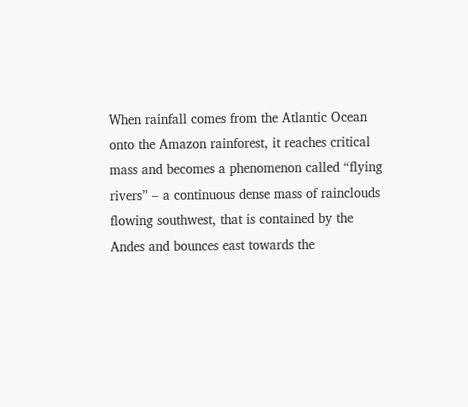When rainfall comes from the Atlantic Ocean onto the Amazon rainforest, it reaches critical mass and becomes a phenomenon called “flying rivers” – a continuous dense mass of rainclouds flowing southwest, that is contained by the Andes and bounces east towards the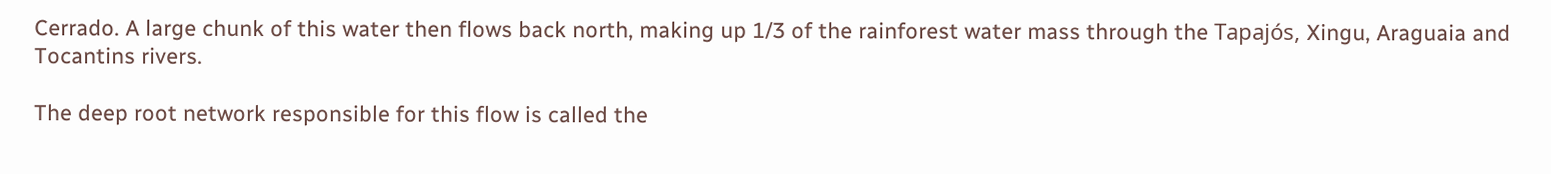Cerrado. A large chunk of this water then flows back north, making up 1/3 of the rainforest water mass through the Tapajós, Xingu, Araguaia and Tocantins rivers.

The deep root network responsible for this flow is called the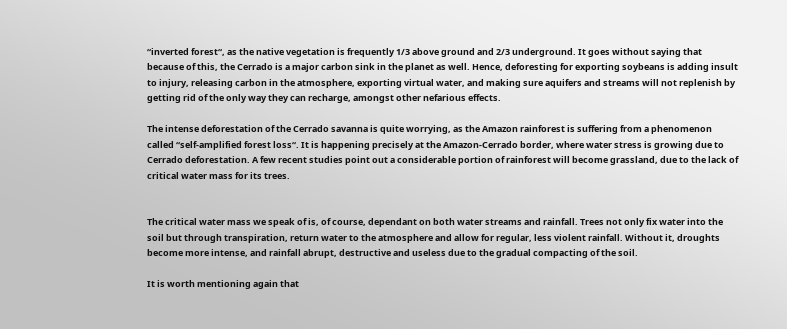“inverted forest“, as the native vegetation is frequently 1/3 above ground and 2/3 underground. It goes without saying that because of this, the Cerrado is a major carbon sink in the planet as well. Hence, deforesting for exporting soybeans is adding insult to injury, releasing carbon in the atmosphere, exporting virtual water, and making sure aquifers and streams will not replenish by getting rid of the only way they can recharge, amongst other nefarious effects.

The intense deforestation of the Cerrado savanna is quite worrying, as the Amazon rainforest is suffering from a phenomenon called “self-amplified forest loss“. It is happening precisely at the Amazon-Cerrado border, where water stress is growing due to Cerrado deforestation. A few recent studies point out a considerable portion of rainforest will become grassland, due to the lack of critical water mass for its trees.


The critical water mass we speak of is, of course, dependant on both water streams and rainfall. Trees not only fix water into the soil but through transpiration, return water to the atmosphere and allow for regular, less violent rainfall. Without it, droughts become more intense, and rainfall abrupt, destructive and useless due to the gradual compacting of the soil.

It is worth mentioning again that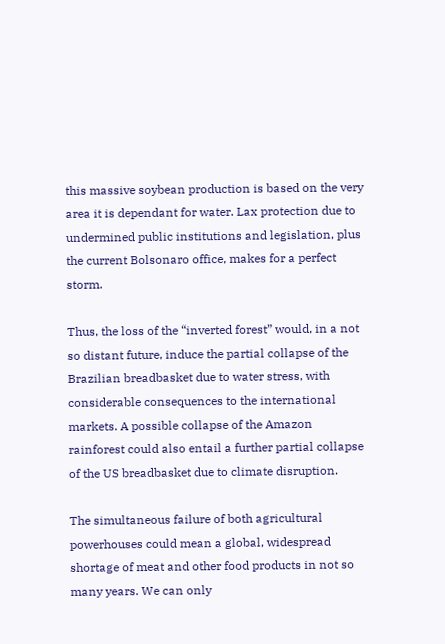this massive soybean production is based on the very area it is dependant for water. Lax protection due to undermined public institutions and legislation, plus the current Bolsonaro office, makes for a perfect storm.

Thus, the loss of the “inverted forest” would, in a not so distant future, induce the partial collapse of the Brazilian breadbasket due to water stress, with considerable consequences to the international markets. A possible collapse of the Amazon rainforest could also entail a further partial collapse of the US breadbasket due to climate disruption.

The simultaneous failure of both agricultural powerhouses could mean a global, widespread shortage of meat and other food products in not so many years. We can only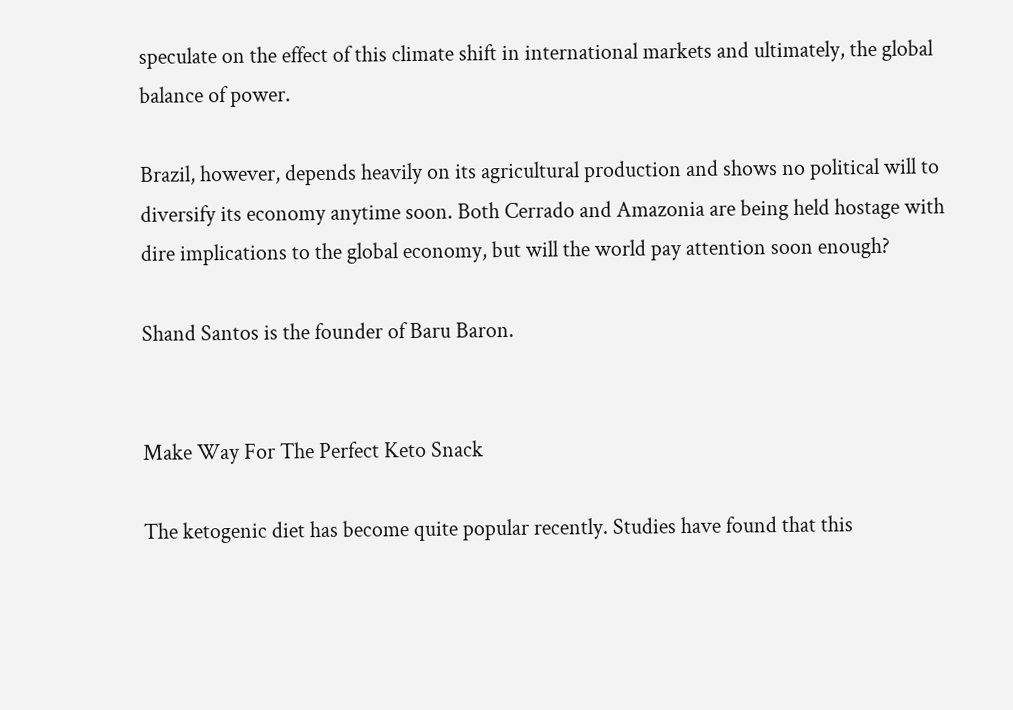speculate on the effect of this climate shift in international markets and ultimately, the global balance of power.

Brazil, however, depends heavily on its agricultural production and shows no political will to diversify its economy anytime soon. Both Cerrado and Amazonia are being held hostage with dire implications to the global economy, but will the world pay attention soon enough?

Shand Santos is the founder of Baru Baron.


Make Way For The Perfect Keto Snack

The ketogenic diet has become quite popular recently. Studies have found that this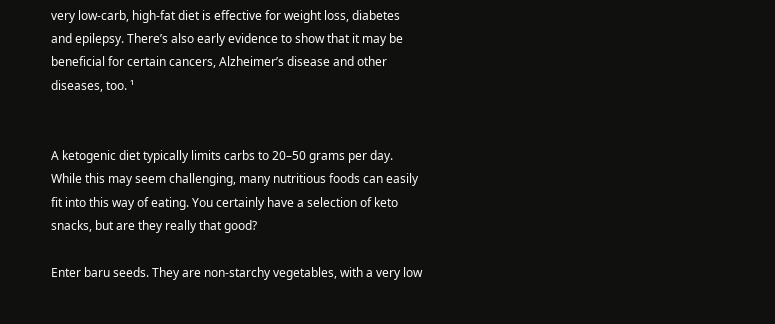very low-carb, high-fat diet is effective for weight loss, diabetes and epilepsy. There’s also early evidence to show that it may be beneficial for certain cancers, Alzheimer’s disease and other diseases, too. ¹


A ketogenic diet typically limits carbs to 20–50 grams per day. While this may seem challenging, many nutritious foods can easily fit into this way of eating. You certainly have a selection of keto snacks, but are they really that good?

Enter baru seeds. They are non-starchy vegetables, with a very low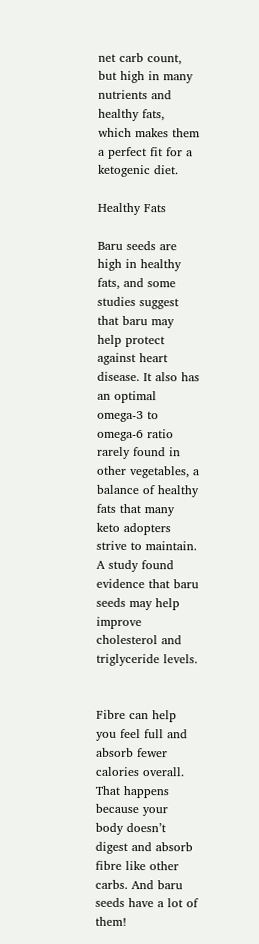net carb count, but high in many nutrients and healthy fats, which makes them a perfect fit for a ketogenic diet.

Healthy Fats

Baru seeds are high in healthy fats, and some studies suggest that baru may help protect against heart disease. It also has an optimal omega-3 to omega-6 ratio rarely found in other vegetables, a balance of healthy fats that many keto adopters strive to maintain. A study found evidence that baru seeds may help improve cholesterol and triglyceride levels.


Fibre can help you feel full and absorb fewer calories overall. That happens because your body doesn’t digest and absorb fibre like other carbs. And baru seeds have a lot of them!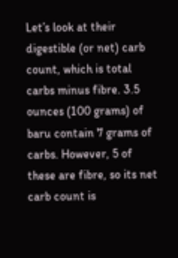Let’s look at their digestible (or net) carb count, which is total carbs minus fibre. 3.5 ounces (100 grams) of baru contain 7 grams of carbs. However, 5 of these are fibre, so its net carb count is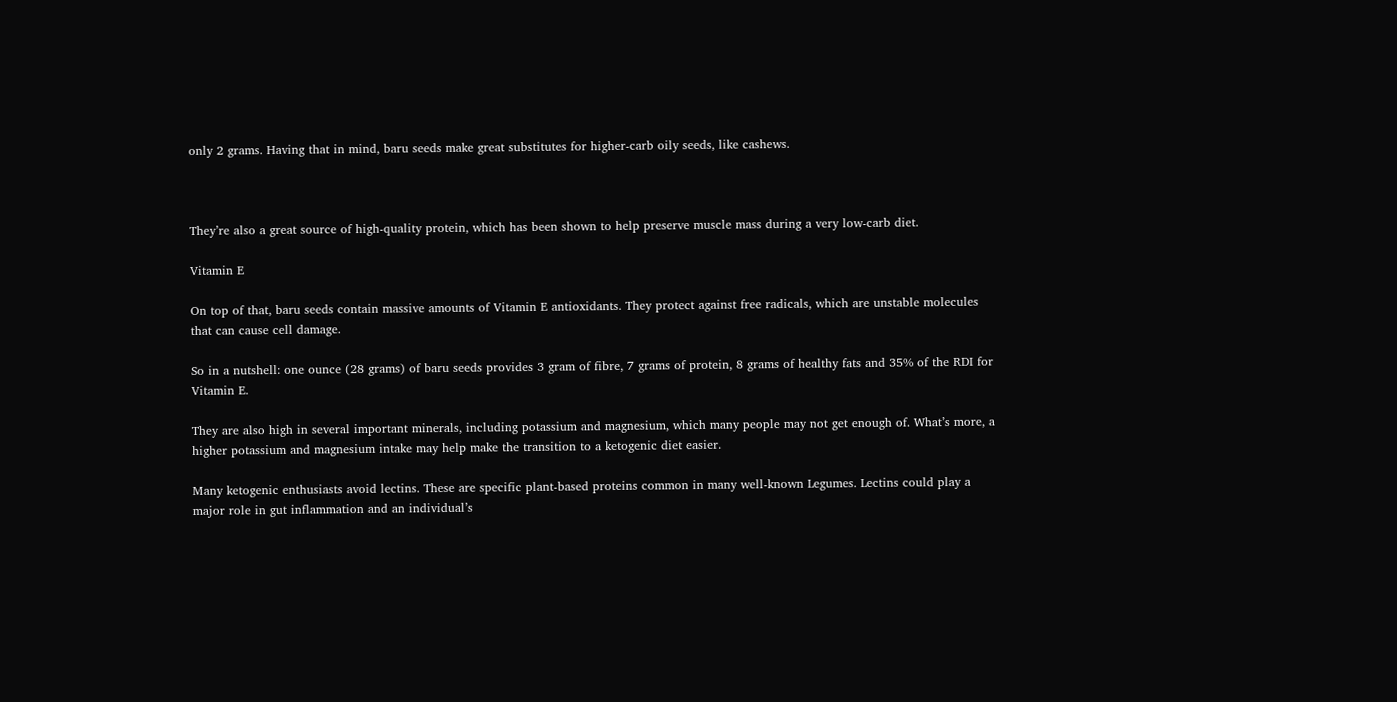only 2 grams. Having that in mind, baru seeds make great substitutes for higher-carb oily seeds, like cashews.



They’re also a great source of high-quality protein, which has been shown to help preserve muscle mass during a very low-carb diet.

Vitamin E

On top of that, baru seeds contain massive amounts of Vitamin E antioxidants. They protect against free radicals, which are unstable molecules that can cause cell damage.

So in a nutshell: one ounce (28 grams) of baru seeds provides 3 gram of fibre, 7 grams of protein, 8 grams of healthy fats and 35% of the RDI for Vitamin E.

They are also high in several important minerals, including potassium and magnesium, which many people may not get enough of. What’s more, a higher potassium and magnesium intake may help make the transition to a ketogenic diet easier.

Many ketogenic enthusiasts avoid lectins. These are specific plant-based proteins common in many well-known Legumes. Lectins could play a major role in gut inflammation and an individual’s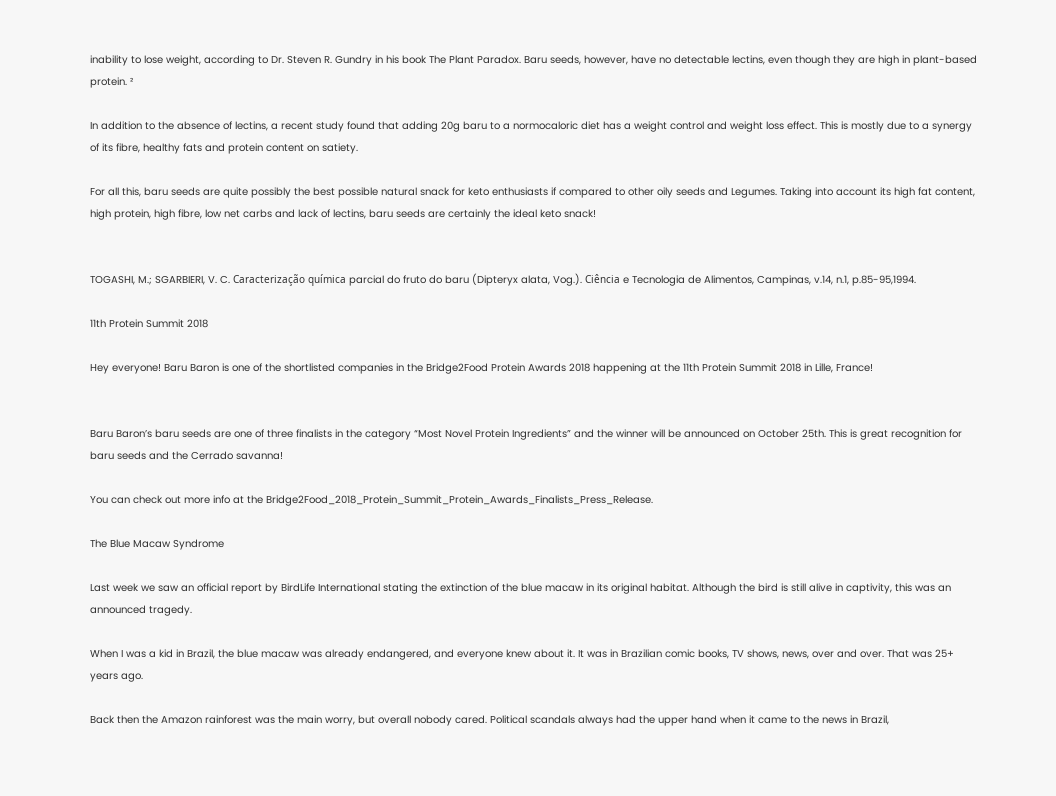inability to lose weight, according to Dr. Steven R. Gundry in his book The Plant Paradox. Baru seeds, however, have no detectable lectins, even though they are high in plant-based protein. ²

In addition to the absence of lectins, a recent study found that adding 20g baru to a normocaloric diet has a weight control and weight loss effect. This is mostly due to a synergy of its fibre, healthy fats and protein content on satiety.

For all this, baru seeds are quite possibly the best possible natural snack for keto enthusiasts if compared to other oily seeds and Legumes. Taking into account its high fat content, high protein, high fibre, low net carbs and lack of lectins, baru seeds are certainly the ideal keto snack!


TOGASHI, M.; SGARBIERI, V. C. Caracterização química parcial do fruto do baru (Dipteryx alata, Vog.). Ciência e Tecnologia de Alimentos, Campinas, v.14, n.1, p.85-95,1994.

11th Protein Summit 2018

Hey everyone! Baru Baron is one of the shortlisted companies in the Bridge2Food Protein Awards 2018 happening at the 11th Protein Summit 2018 in Lille, France!


Baru Baron’s baru seeds are one of three finalists in the category “Most Novel Protein Ingredients” and the winner will be announced on October 25th. This is great recognition for baru seeds and the Cerrado savanna!

You can check out more info at the Bridge2Food_2018_Protein_Summit_Protein_Awards_Finalists_Press_Release.

The Blue Macaw Syndrome

Last week we saw an official report by BirdLife International stating the extinction of the blue macaw in its original habitat. Although the bird is still alive in captivity, this was an announced tragedy.

When I was a kid in Brazil, the blue macaw was already endangered, and everyone knew about it. It was in Brazilian comic books, TV shows, news, over and over. That was 25+ years ago.

Back then the Amazon rainforest was the main worry, but overall nobody cared. Political scandals always had the upper hand when it came to the news in Brazil,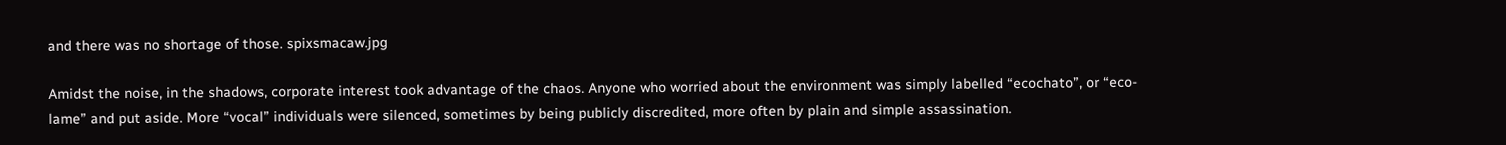and there was no shortage of those. spixsmacaw.jpg

Amidst the noise, in the shadows, corporate interest took advantage of the chaos. Anyone who worried about the environment was simply labelled “ecochato”, or “eco-lame” and put aside. More “vocal” individuals were silenced, sometimes by being publicly discredited, more often by plain and simple assassination.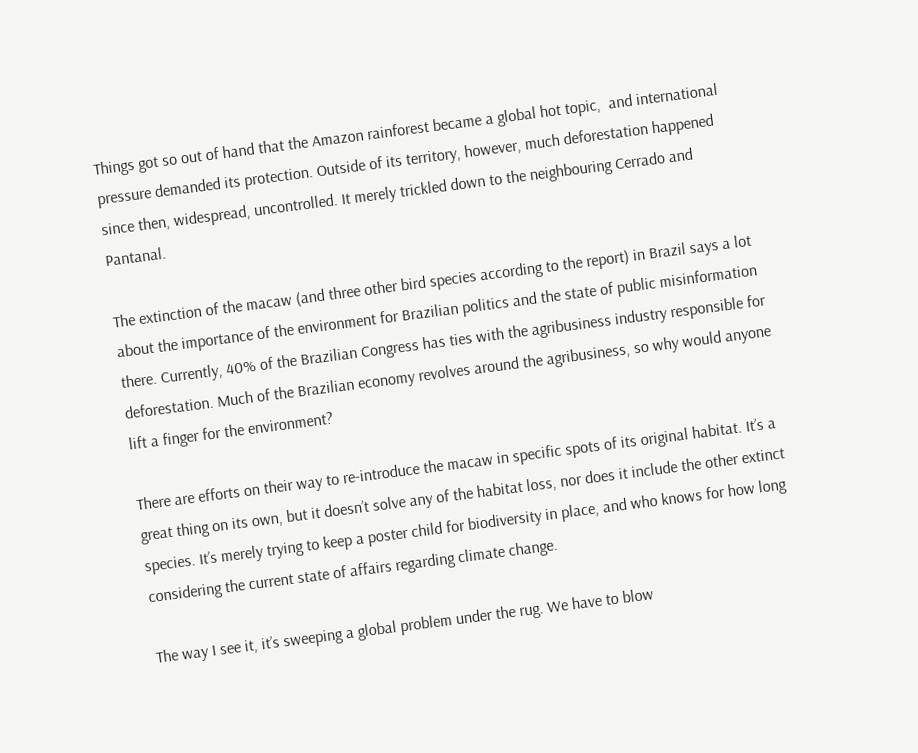Things got so out of hand that the Amazon rainforest became a global hot topic,  and international pressure demanded its protection. Outside of its territory, however, much deforestation happened since then, widespread, uncontrolled. It merely trickled down to the neighbouring Cerrado and Pantanal.

The extinction of the macaw (and three other bird species according to the report) in Brazil says a lot about the importance of the environment for Brazilian politics and the state of public misinformation there. Currently, 40% of the Brazilian Congress has ties with the agribusiness industry responsible for deforestation. Much of the Brazilian economy revolves around the agribusiness, so why would anyone lift a finger for the environment?

There are efforts on their way to re-introduce the macaw in specific spots of its original habitat. It’s a great thing on its own, but it doesn’t solve any of the habitat loss, nor does it include the other extinct species. It’s merely trying to keep a poster child for biodiversity in place, and who knows for how long considering the current state of affairs regarding climate change.

The way I see it, it’s sweeping a global problem under the rug. We have to blow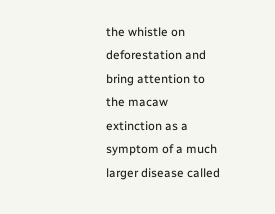the whistle on deforestation and bring attention to the macaw extinction as a symptom of a much larger disease called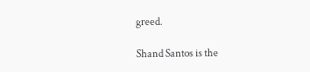greed.

Shand Santos is the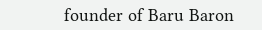founder of Baru Baron